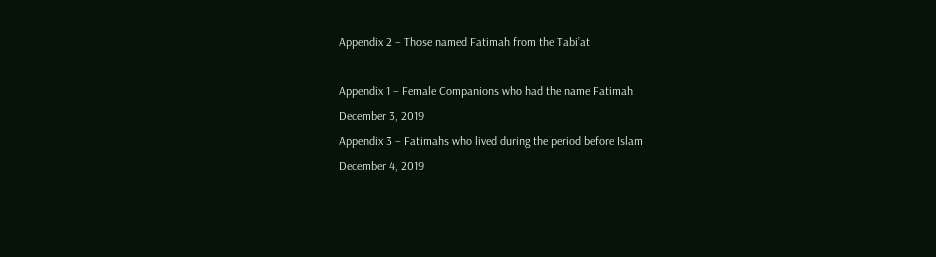Appendix 2 – Those named Fatimah from the Tabi’at

Appendix 1 – Female Companions who had the name Fatimah
December 3, 2019
Appendix 3 – Fatimahs who lived during the period before Islam
December 4, 2019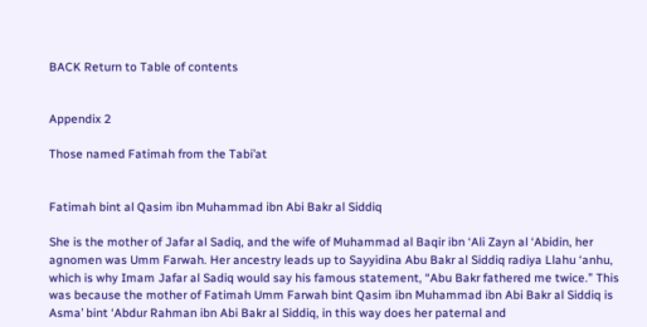BACK Return to Table of contents


Appendix 2

Those named Fatimah from the Tabi’at


Fatimah bint al Qasim ibn Muhammad ibn Abi Bakr al Siddiq

She is the mother of Jafar al Sadiq, and the wife of Muhammad al Baqir ibn ‘Ali Zayn al ‘Abidin, her agnomen was Umm Farwah. Her ancestry leads up to Sayyidina Abu Bakr al Siddiq radiya Llahu ‘anhu, which is why Imam Jafar al Sadiq would say his famous statement, “Abu Bakr fathered me twice.” This was because the mother of Fatimah Umm Farwah bint Qasim ibn Muhammad ibn Abi Bakr al Siddiq is Asma’ bint ‘Abdur Rahman ibn Abi Bakr al Siddiq, in this way does her paternal and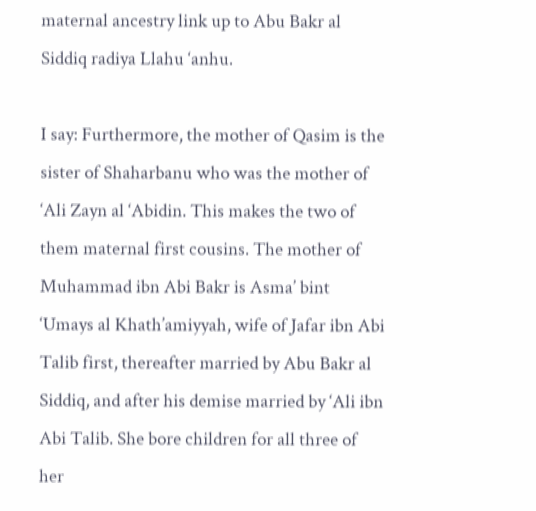maternal ancestry link up to Abu Bakr al Siddiq radiya Llahu ‘anhu.

I say: Furthermore, the mother of Qasim is the sister of Shaharbanu who was the mother of ‘Ali Zayn al ‘Abidin. This makes the two of them maternal first cousins. The mother of Muhammad ibn Abi Bakr is Asma’ bint ‘Umays al Khath’amiyyah, wife of Jafar ibn Abi Talib first, thereafter married by Abu Bakr al Siddiq, and after his demise married by ‘Ali ibn Abi Talib. She bore children for all three of her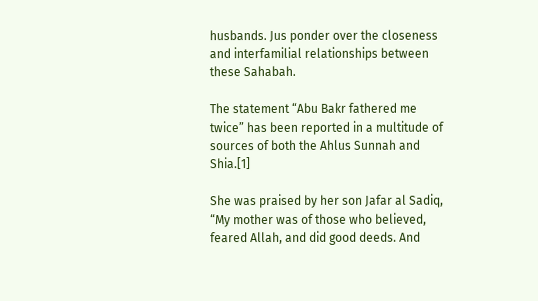husbands. Jus ponder over the closeness and interfamilial relationships between these Sahabah.

The statement “Abu Bakr fathered me twice” has been reported in a multitude of sources of both the Ahlus Sunnah and Shia.[1]

She was praised by her son Jafar al Sadiq, “My mother was of those who believed, feared Allah, and did good deeds. And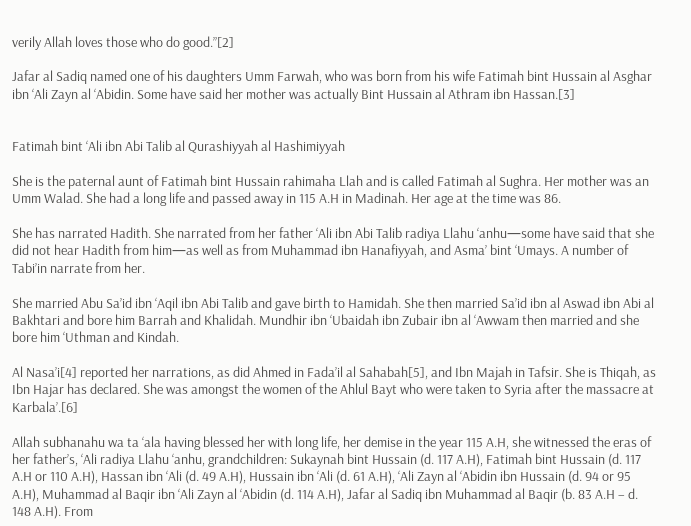verily Allah loves those who do good.”[2]

Jafar al Sadiq named one of his daughters Umm Farwah, who was born from his wife Fatimah bint Hussain al Asghar ibn ‘Ali Zayn al ‘Abidin. Some have said her mother was actually Bint Hussain al Athram ibn Hassan.[3]


Fatimah bint ‘Ali ibn Abi Talib al Qurashiyyah al Hashimiyyah

She is the paternal aunt of Fatimah bint Hussain rahimaha Llah and is called Fatimah al Sughra. Her mother was an Umm Walad. She had a long life and passed away in 115 A.H in Madinah. Her age at the time was 86.

She has narrated Hadith. She narrated from her father ‘Ali ibn Abi Talib radiya Llahu ‘anhu—some have said that she did not hear Hadith from him—as well as from Muhammad ibn Hanafiyyah, and Asma’ bint ‘Umays. A number of Tabi’in narrate from her.

She married Abu Sa’id ibn ‘Aqil ibn Abi Talib and gave birth to Hamidah. She then married Sa’id ibn al Aswad ibn Abi al Bakhtari and bore him Barrah and Khalidah. Mundhir ibn ‘Ubaidah ibn Zubair ibn al ‘Awwam then married and she bore him ‘Uthman and Kindah.

Al Nasa’i[4] reported her narrations, as did Ahmed in Fada’il al Sahabah[5], and Ibn Majah in Tafsir. She is Thiqah, as Ibn Hajar has declared. She was amongst the women of the Ahlul Bayt who were taken to Syria after the massacre at Karbala’.[6]

Allah subhanahu wa ta ‘ala having blessed her with long life, her demise in the year 115 A.H, she witnessed the eras of her father’s, ‘Ali radiya Llahu ‘anhu, grandchildren: Sukaynah bint Hussain (d. 117 A.H), Fatimah bint Hussain (d. 117 A.H or 110 A.H), Hassan ibn ‘Ali (d. 49 A.H), Hussain ibn ‘Ali (d. 61 A.H), ‘Ali Zayn al ‘Abidin ibn Hussain (d. 94 or 95 A.H), Muhammad al Baqir ibn ‘Ali Zayn al ‘Abidin (d. 114 A.H), Jafar al Sadiq ibn Muhammad al Baqir (b. 83 A.H – d. 148 A.H). From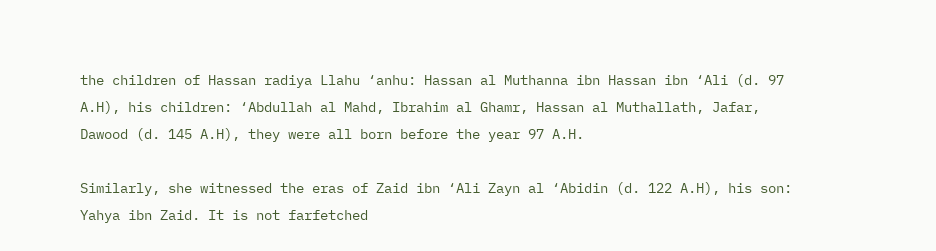the children of Hassan radiya Llahu ‘anhu: Hassan al Muthanna ibn Hassan ibn ‘Ali (d. 97 A.H), his children: ‘Abdullah al Mahd, Ibrahim al Ghamr, Hassan al Muthallath, Jafar, Dawood (d. 145 A.H), they were all born before the year 97 A.H.

Similarly, she witnessed the eras of Zaid ibn ‘Ali Zayn al ‘Abidin (d. 122 A.H), his son: Yahya ibn Zaid. It is not farfetched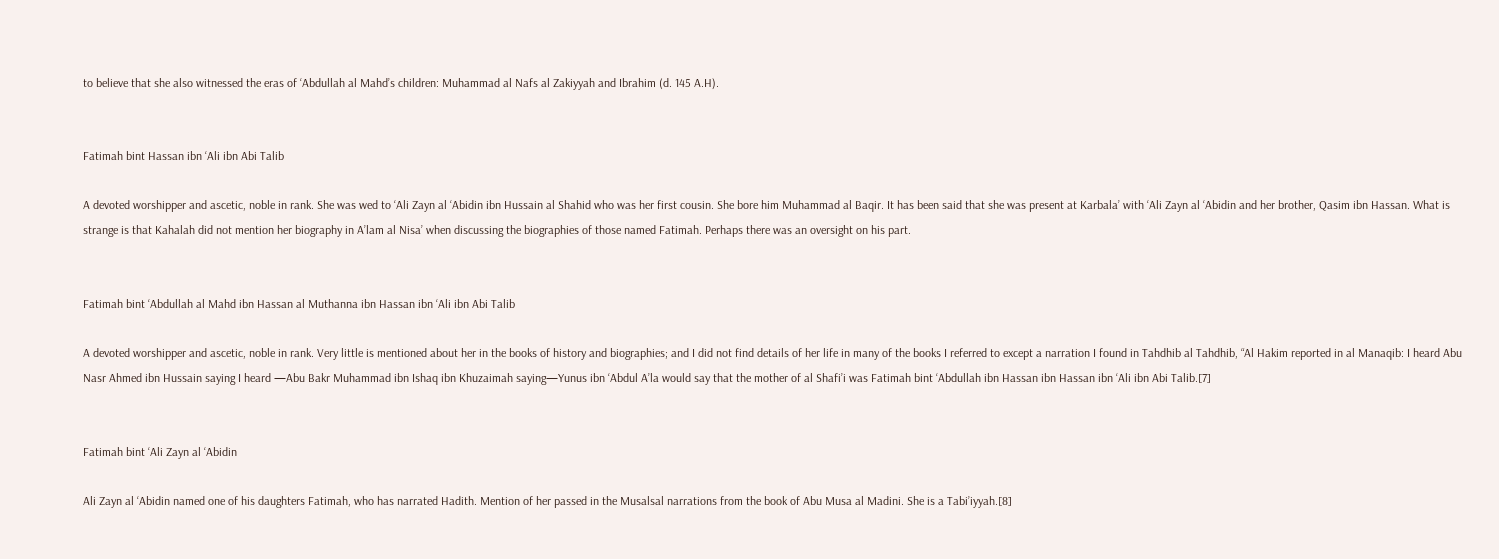to believe that she also witnessed the eras of ‘Abdullah al Mahd’s children: Muhammad al Nafs al Zakiyyah and Ibrahim (d. 145 A.H).


Fatimah bint Hassan ibn ‘Ali ibn Abi Talib

A devoted worshipper and ascetic, noble in rank. She was wed to ‘Ali Zayn al ‘Abidin ibn Hussain al Shahid who was her first cousin. She bore him Muhammad al Baqir. It has been said that she was present at Karbala’ with ‘Ali Zayn al ‘Abidin and her brother, Qasim ibn Hassan. What is strange is that Kahalah did not mention her biography in A’lam al Nisa’ when discussing the biographies of those named Fatimah. Perhaps there was an oversight on his part.


Fatimah bint ‘Abdullah al Mahd ibn Hassan al Muthanna ibn Hassan ibn ‘Ali ibn Abi Talib

A devoted worshipper and ascetic, noble in rank. Very little is mentioned about her in the books of history and biographies; and I did not find details of her life in many of the books I referred to except a narration I found in Tahdhib al Tahdhib, “Al Hakim reported in al Manaqib: I heard Abu Nasr Ahmed ibn Hussain saying I heard —Abu Bakr Muhammad ibn Ishaq ibn Khuzaimah saying—Yunus ibn ‘Abdul A’la would say that the mother of al Shafi’i was Fatimah bint ‘Abdullah ibn Hassan ibn Hassan ibn ‘Ali ibn Abi Talib.[7]


Fatimah bint ‘Ali Zayn al ‘Abidin

Ali Zayn al ‘Abidin named one of his daughters Fatimah, who has narrated Hadith. Mention of her passed in the Musalsal narrations from the book of Abu Musa al Madini. She is a Tabi’iyyah.[8]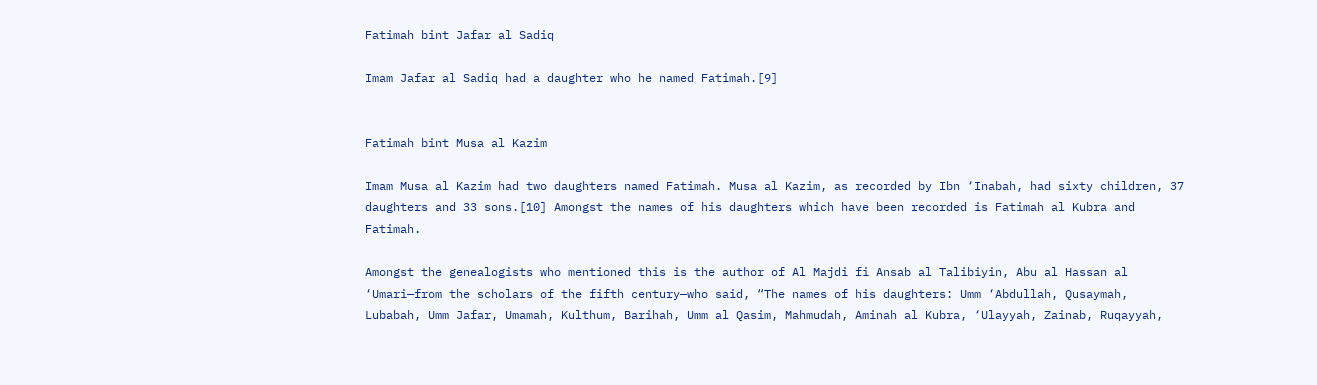Fatimah bint Jafar al Sadiq

Imam Jafar al Sadiq had a daughter who he named Fatimah.[9]


Fatimah bint Musa al Kazim

Imam Musa al Kazim had two daughters named Fatimah. Musa al Kazim, as recorded by Ibn ‘Inabah, had sixty children, 37 daughters and 33 sons.[10] Amongst the names of his daughters which have been recorded is Fatimah al Kubra and Fatimah.

Amongst the genealogists who mentioned this is the author of Al Majdi fi Ansab al Talibiyin, Abu al Hassan al ‘Umari—from the scholars of the fifth century—who said, “The names of his daughters: Umm ‘Abdullah, Qusaymah, Lubabah, Umm Jafar, Umamah, Kulthum, Barihah, Umm al Qasim, Mahmudah, Aminah al Kubra, ‘Ulayyah, Zainab, Ruqayyah,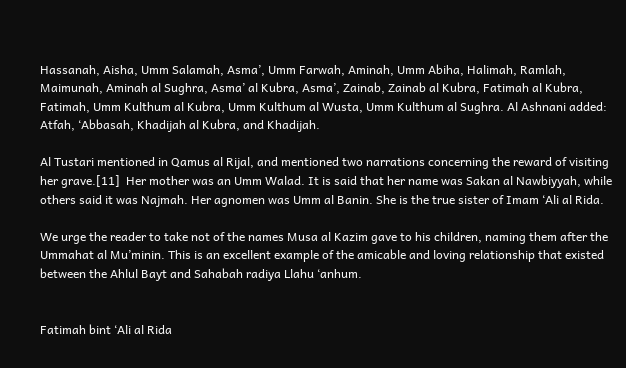Hassanah, Aisha, Umm Salamah, Asma’, Umm Farwah, Aminah, Umm Abiha, Halimah, Ramlah, Maimunah, Aminah al Sughra, Asma’ al Kubra, Asma’, Zainab, Zainab al Kubra, Fatimah al Kubra, Fatimah, Umm Kulthum al Kubra, Umm Kulthum al Wusta, Umm Kulthum al Sughra. Al Ashnani added: Atfah, ‘Abbasah, Khadijah al Kubra, and Khadijah.

Al Tustari mentioned in Qamus al Rijal, and mentioned two narrations concerning the reward of visiting her grave.[11]  Her mother was an Umm Walad. It is said that her name was Sakan al Nawbiyyah, while others said it was Najmah. Her agnomen was Umm al Banin. She is the true sister of Imam ‘Ali al Rida.

We urge the reader to take not of the names Musa al Kazim gave to his children, naming them after the Ummahat al Mu’minin. This is an excellent example of the amicable and loving relationship that existed between the Ahlul Bayt and Sahabah radiya Llahu ‘anhum.


Fatimah bint ‘Ali al Rida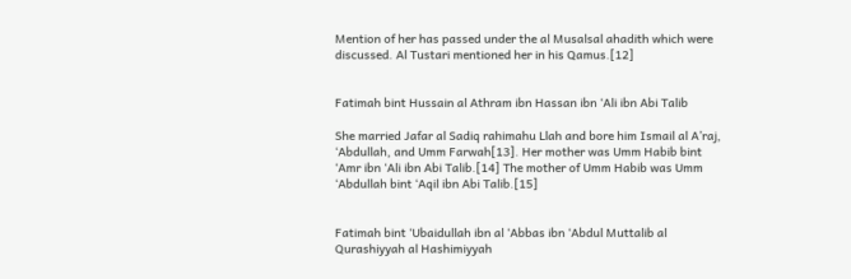Mention of her has passed under the al Musalsal ahadith which were discussed. Al Tustari mentioned her in his Qamus.[12]


Fatimah bint Hussain al Athram ibn Hassan ibn ‘Ali ibn Abi Talib

She married Jafar al Sadiq rahimahu Llah and bore him Ismail al A’raj, ‘Abdullah, and Umm Farwah[13]. Her mother was Umm Habib bint ‘Amr ibn ‘Ali ibn Abi Talib.[14] The mother of Umm Habib was Umm ‘Abdullah bint ‘Aqil ibn Abi Talib.[15]


Fatimah bint ‘Ubaidullah ibn al ‘Abbas ibn ‘Abdul Muttalib al Qurashiyyah al Hashimiyyah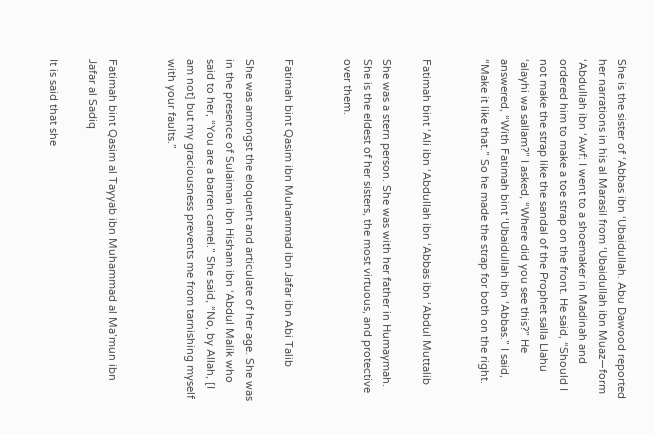She is the sister of ‘Abbas ibn ‘Ubaidullah. Abu Dawood reported her narrations in his al Marasil from ‘Ubaidullah ibn Muaz—form ‘Abdullah ibn ‘Awf: I went to a shoemaker in Madinah and ordered him to make a toe strap on the front. He said, “Should I not make the strap like the sandal of the Prophet salla Llahu ‘alayhi wa sallam?” I asked, “Where did you see this?” He answered, “With Fatimah bint ‘Ubaidullah ibn ‘Abbas.” I said, “Make it like that.” So he made the strap for both on the right.


Fatimah bint ‘Ali ibn ‘Abdullah ibn ‘Abbas ibn ‘Abdul Muttalib

She was a stern person. She was with her father in Humaymah. She is the eldest of her sisters, the most virtuous, and protective over them.


Fatimah bint Qasim ibn Muhammad ibn Jafar ibn Abi Talib

She was amongst the eloquent and articulate of her age. She was in the presence of Sulaiman ibn Hisham ibn ‘Abdul Malik who said to her, “You are a barren camel.” She said, “No, by Allah, [I am not] but my graciousness prevents me from tarnishing myself with your faults.”


Fatimah bint Qasim al Tayyab ibn Muhammad al Ma’mun ibn Jafar al Sadiq

It is said that she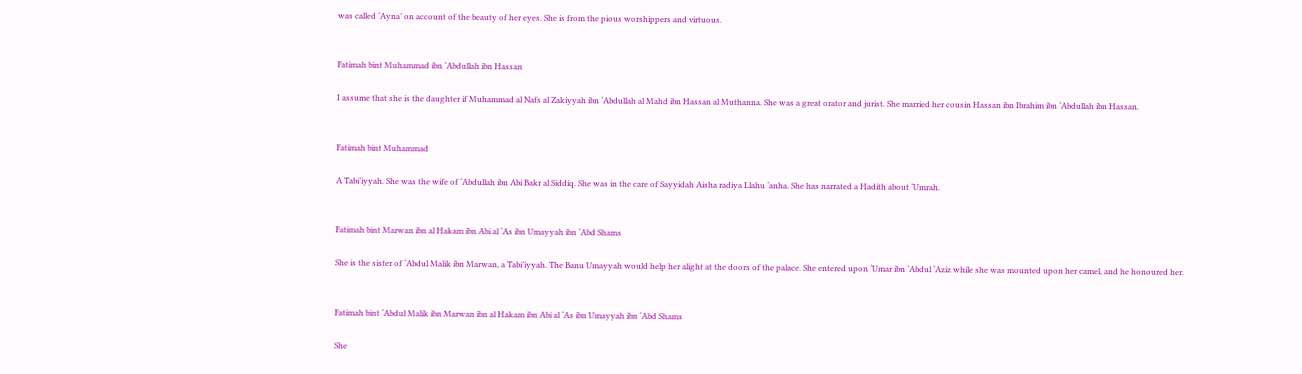was called ‘Ayna’ on account of the beauty of her eyes. She is from the pious worshippers and virtuous.


Fatimah bint Muhammad ibn ‘Abdullah ibn Hassan

I assume that she is the daughter if Muhammad al Nafs al Zakiyyah ibn ‘Abdullah al Mahd ibn Hassan al Muthanna. She was a great orator and jurist. She married her cousin Hassan ibn Ibrahim ibn ‘Abdullah ibn Hassan.


Fatimah bint Muhammad

A Tabi’iyyah. She was the wife of ‘Abdullah ibn Abi Bakr al Siddiq. She was in the care of Sayyidah Aisha radiya Llahu ‘anha. She has narrated a Hadith about ‘Umrah.


Fatimah bint Marwan ibn al Hakam ibn Abi al ‘As ibn Umayyah ibn ‘Abd Shams

She is the sister of ‘Abdul Malik ibn Marwan, a Tabi’iyyah. The Banu Umayyah would help her alight at the doors of the palace. She entered upon ‘Umar ibn ‘Abdul ‘Aziz while she was mounted upon her camel, and he honoured her.


Fatimah bint ‘Abdul Malik ibn Marwan ibn al Hakam ibn Abi al ‘As ibn Umayyah ibn ‘Abd Shams

She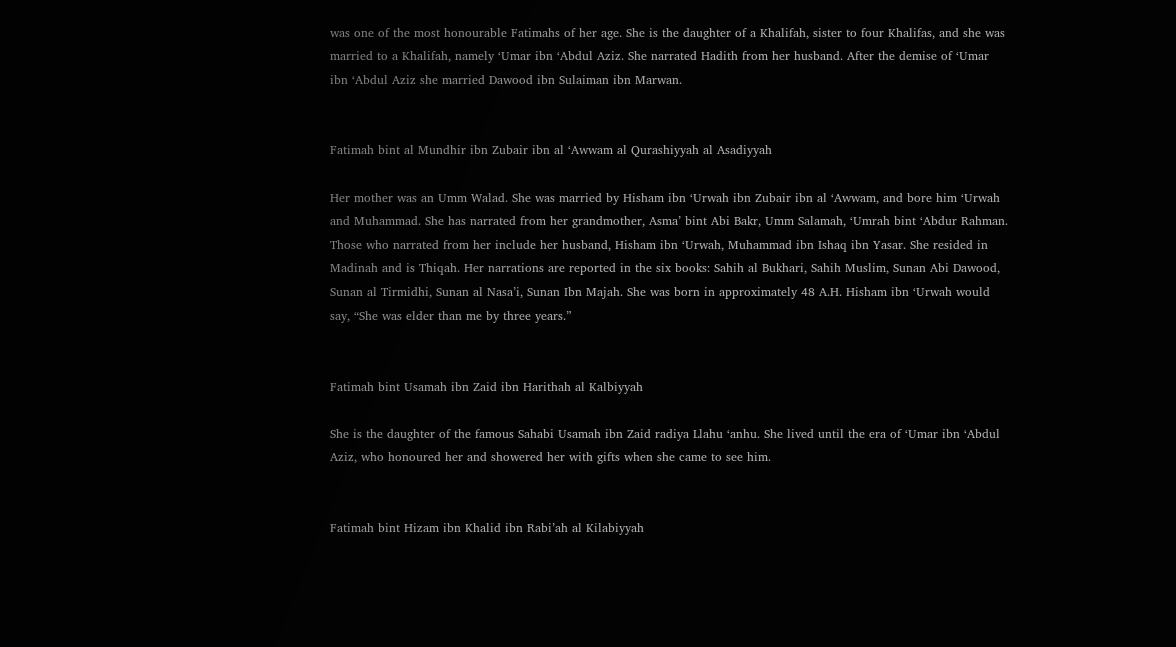was one of the most honourable Fatimahs of her age. She is the daughter of a Khalifah, sister to four Khalifas, and she was married to a Khalifah, namely ‘Umar ibn ‘Abdul Aziz. She narrated Hadith from her husband. After the demise of ‘Umar ibn ‘Abdul Aziz she married Dawood ibn Sulaiman ibn Marwan.


Fatimah bint al Mundhir ibn Zubair ibn al ‘Awwam al Qurashiyyah al Asadiyyah

Her mother was an Umm Walad. She was married by Hisham ibn ‘Urwah ibn Zubair ibn al ‘Awwam, and bore him ‘Urwah and Muhammad. She has narrated from her grandmother, Asma’ bint Abi Bakr, Umm Salamah, ‘Umrah bint ‘Abdur Rahman. Those who narrated from her include her husband, Hisham ibn ‘Urwah, Muhammad ibn Ishaq ibn Yasar. She resided in Madinah and is Thiqah. Her narrations are reported in the six books: Sahih al Bukhari, Sahih Muslim, Sunan Abi Dawood, Sunan al Tirmidhi, Sunan al Nasa’i, Sunan Ibn Majah. She was born in approximately 48 A.H. Hisham ibn ‘Urwah would say, “She was elder than me by three years.”


Fatimah bint Usamah ibn Zaid ibn Harithah al Kalbiyyah

She is the daughter of the famous Sahabi Usamah ibn Zaid radiya Llahu ‘anhu. She lived until the era of ‘Umar ibn ‘Abdul Aziz, who honoured her and showered her with gifts when she came to see him.


Fatimah bint Hizam ibn Khalid ibn Rabi’ah al Kilabiyyah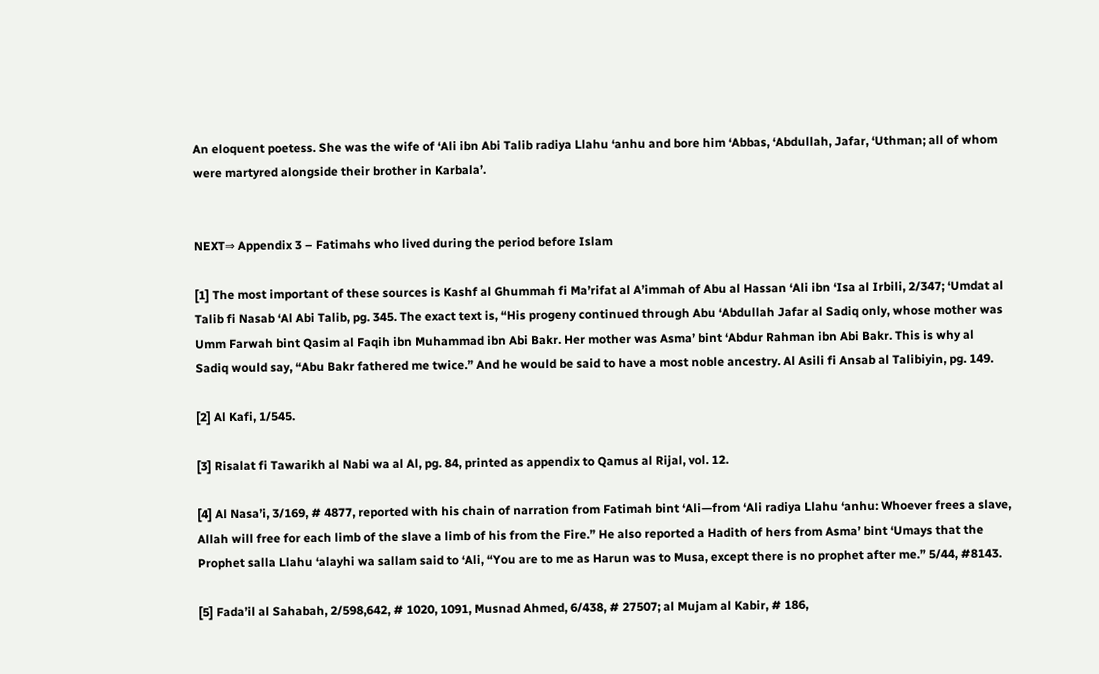An eloquent poetess. She was the wife of ‘Ali ibn Abi Talib radiya Llahu ‘anhu and bore him ‘Abbas, ‘Abdullah, Jafar, ‘Uthman; all of whom were martyred alongside their brother in Karbala’.


NEXT⇒ Appendix 3 – Fatimahs who lived during the period before Islam

[1] The most important of these sources is Kashf al Ghummah fi Ma’rifat al A’immah of Abu al Hassan ‘Ali ibn ‘Isa al Irbili, 2/347; ‘Umdat al Talib fi Nasab ‘Al Abi Talib, pg. 345. The exact text is, “His progeny continued through Abu ‘Abdullah Jafar al Sadiq only, whose mother was Umm Farwah bint Qasim al Faqih ibn Muhammad ibn Abi Bakr. Her mother was Asma’ bint ‘Abdur Rahman ibn Abi Bakr. This is why al Sadiq would say, “Abu Bakr fathered me twice.” And he would be said to have a most noble ancestry. Al Asili fi Ansab al Talibiyin, pg. 149.

[2] Al Kafi, 1/545.

[3] Risalat fi Tawarikh al Nabi wa al Al, pg. 84, printed as appendix to Qamus al Rijal, vol. 12.

[4] Al Nasa’i, 3/169, # 4877, reported with his chain of narration from Fatimah bint ‘Ali—from ‘Ali radiya Llahu ‘anhu: Whoever frees a slave, Allah will free for each limb of the slave a limb of his from the Fire.” He also reported a Hadith of hers from Asma’ bint ‘Umays that the Prophet salla Llahu ‘alayhi wa sallam said to ‘Ali, “You are to me as Harun was to Musa, except there is no prophet after me.” 5/44, #8143.

[5] Fada’il al Sahabah, 2/598,642, # 1020, 1091, Musnad Ahmed, 6/438, # 27507; al Mujam al Kabir, # 186,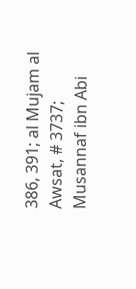386, 391; al Mujam al Awsat, # 3737; Musannaf ibn Abi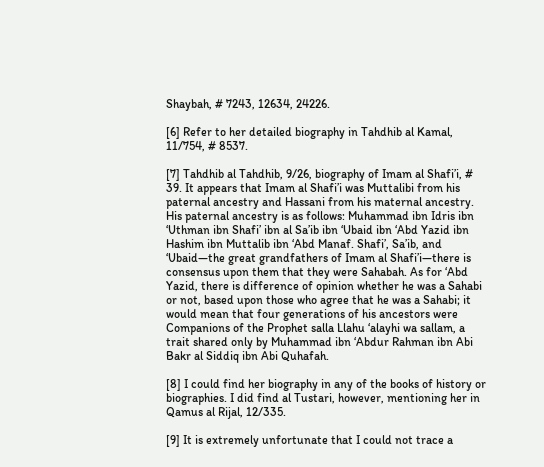Shaybah, # 7243, 12634, 24226.

[6] Refer to her detailed biography in Tahdhib al Kamal, 11/754, # 8537.

[7] Tahdhib al Tahdhib, 9/26, biography of Imam al Shafi’i, # 39. It appears that Imam al Shafi’i was Muttalibi from his paternal ancestry and Hassani from his maternal ancestry. His paternal ancestry is as follows: Muhammad ibn Idris ibn ‘Uthman ibn Shafi’ ibn al Sa’ib ibn ‘Ubaid ibn ‘Abd Yazid ibn Hashim ibn Muttalib ibn ‘Abd Manaf. Shafi’, Sa’ib, and ‘Ubaid—the great grandfathers of Imam al Shafi’i—there is consensus upon them that they were Sahabah. As for ‘Abd Yazid, there is difference of opinion whether he was a Sahabi or not, based upon those who agree that he was a Sahabi; it would mean that four generations of his ancestors were Companions of the Prophet salla Llahu ‘alayhi wa sallam, a trait shared only by Muhammad ibn ‘Abdur Rahman ibn Abi Bakr al Siddiq ibn Abi Quhafah.

[8] I could find her biography in any of the books of history or biographies. I did find al Tustari, however, mentioning her in Qamus al Rijal, 12/335.

[9] It is extremely unfortunate that I could not trace a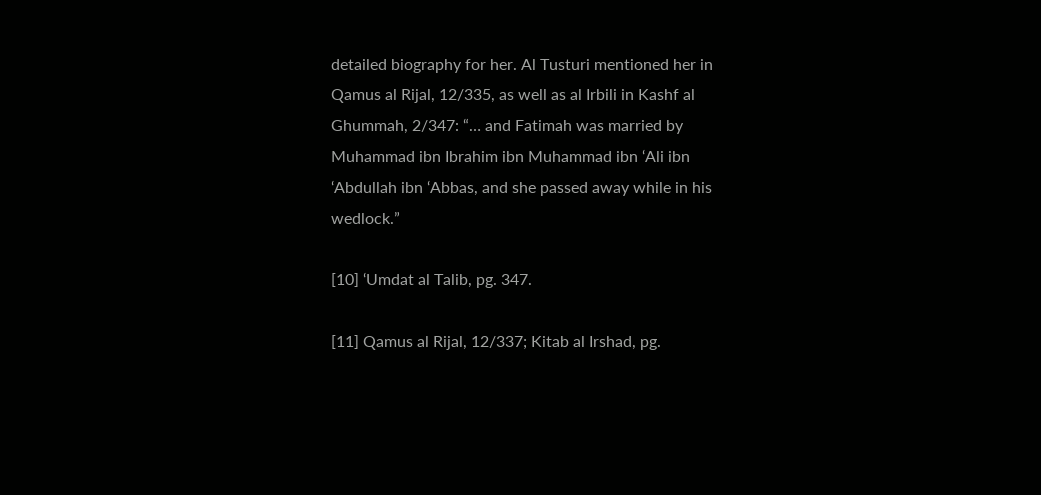detailed biography for her. Al Tusturi mentioned her in Qamus al Rijal, 12/335, as well as al Irbili in Kashf al Ghummah, 2/347: “… and Fatimah was married by Muhammad ibn Ibrahim ibn Muhammad ibn ‘Ali ibn ‘Abdullah ibn ‘Abbas, and she passed away while in his wedlock.”

[10] ‘Umdat al Talib, pg. 347.

[11] Qamus al Rijal, 12/337; Kitab al Irshad, pg.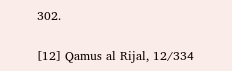302.

[12] Qamus al Rijal, 12/334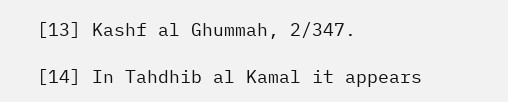[13] Kashf al Ghummah, 2/347.

[14] In Tahdhib al Kamal it appears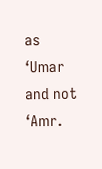as ‘Umar and not ‘Amr.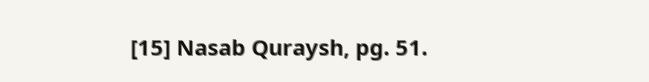[15] Nasab Quraysh, pg. 51.